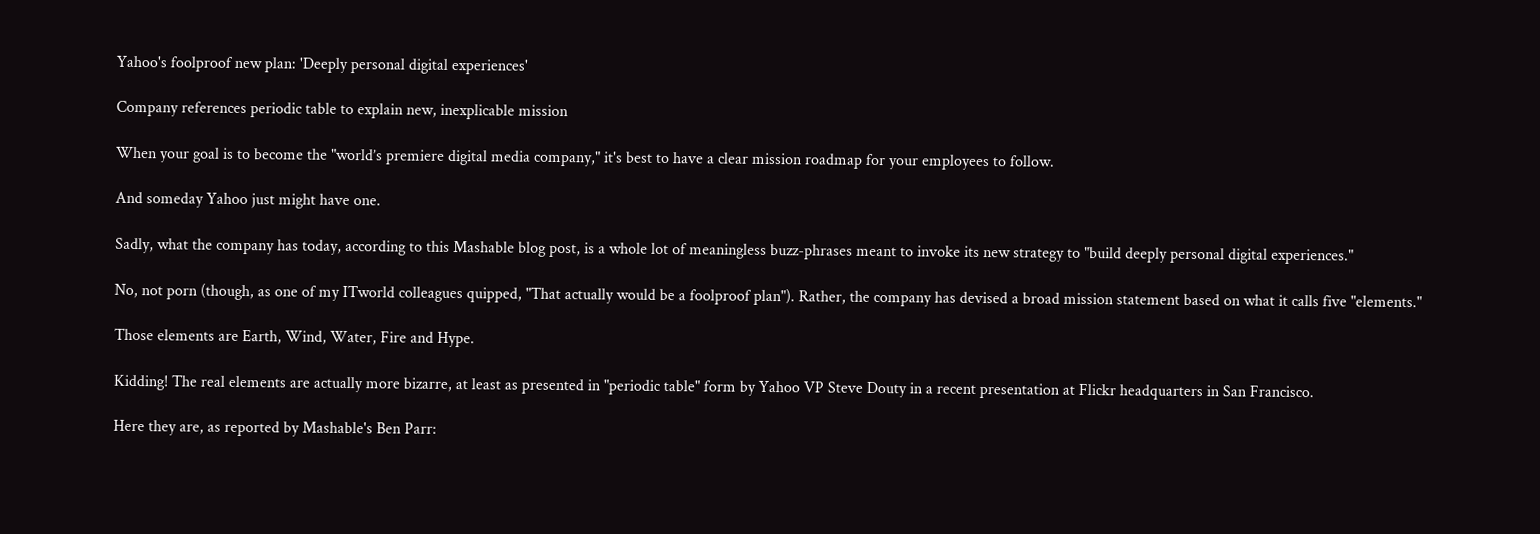Yahoo's foolproof new plan: 'Deeply personal digital experiences'

Company references periodic table to explain new, inexplicable mission

When your goal is to become the "world’s premiere digital media company," it's best to have a clear mission roadmap for your employees to follow.

And someday Yahoo just might have one.

Sadly, what the company has today, according to this Mashable blog post, is a whole lot of meaningless buzz-phrases meant to invoke its new strategy to "build deeply personal digital experiences."

No, not porn (though, as one of my ITworld colleagues quipped, "That actually would be a foolproof plan"). Rather, the company has devised a broad mission statement based on what it calls five "elements."

Those elements are Earth, Wind, Water, Fire and Hype.

Kidding! The real elements are actually more bizarre, at least as presented in "periodic table" form by Yahoo VP Steve Douty in a recent presentation at Flickr headquarters in San Francisco.

Here they are, as reported by Mashable's Ben Parr: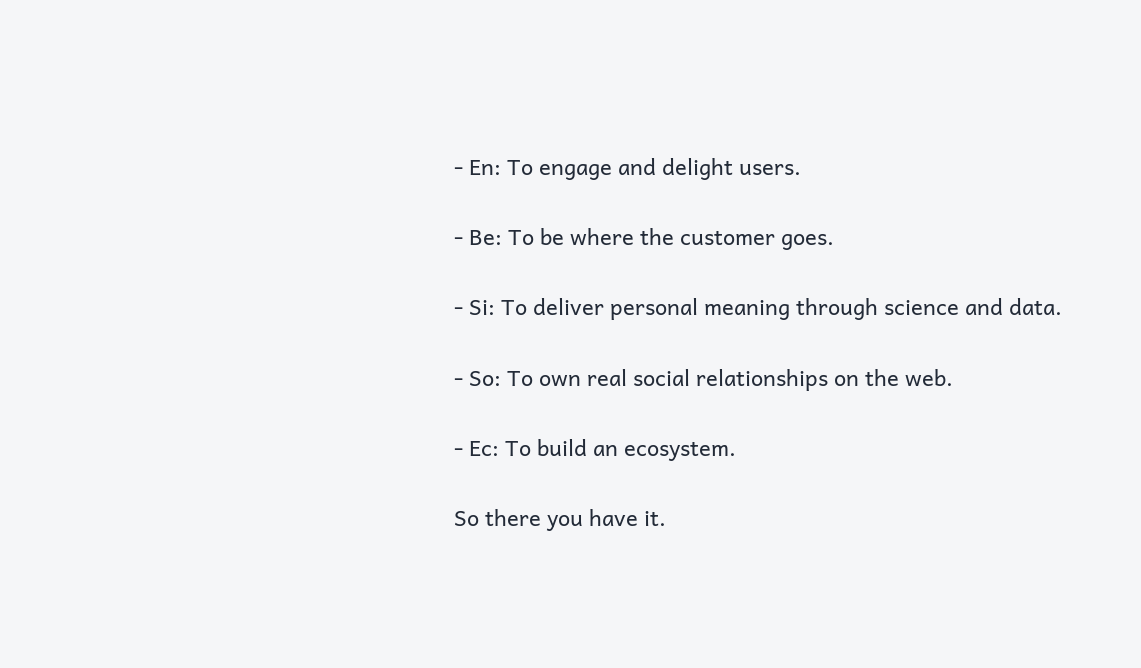- En: To engage and delight users.

- Be: To be where the customer goes.

- Si: To deliver personal meaning through science and data.

- So: To own real social relationships on the web.

- Ec: To build an ecosystem.

So there you have it.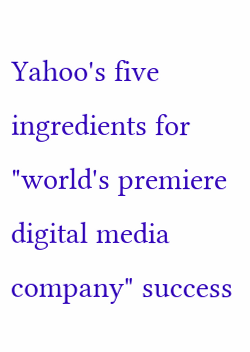Yahoo's five ingredients for "world's premiere digital media company" success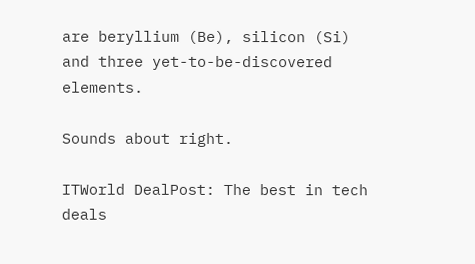are beryllium (Be), silicon (Si) and three yet-to-be-discovered elements.

Sounds about right.

ITWorld DealPost: The best in tech deals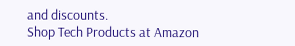and discounts.
Shop Tech Products at Amazon